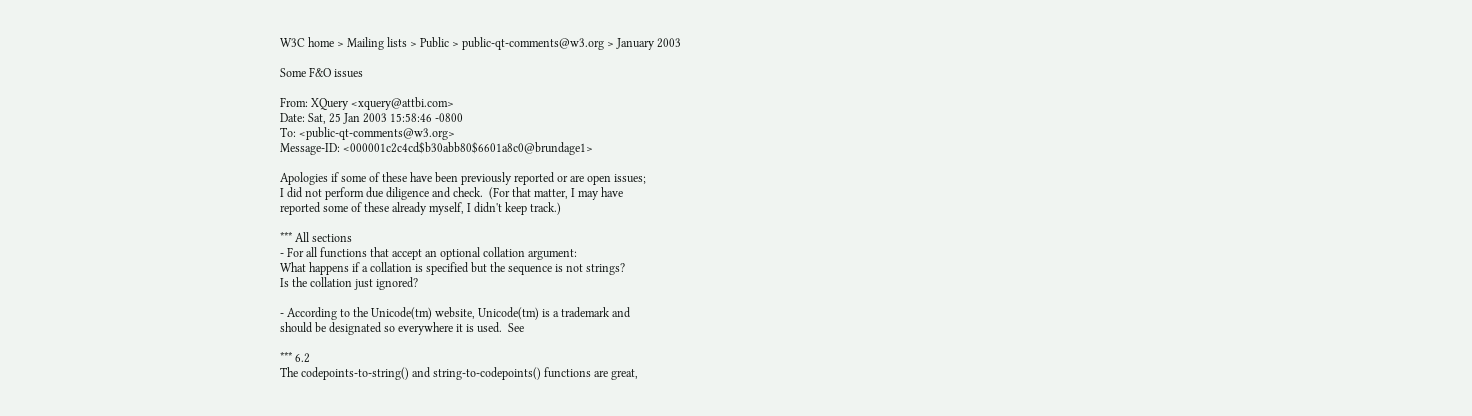W3C home > Mailing lists > Public > public-qt-comments@w3.org > January 2003

Some F&O issues

From: XQuery <xquery@attbi.com>
Date: Sat, 25 Jan 2003 15:58:46 -0800
To: <public-qt-comments@w3.org>
Message-ID: <000001c2c4cd$b30abb80$6601a8c0@brundage1>

Apologies if some of these have been previously reported or are open issues;
I did not perform due diligence and check.  (For that matter, I may have
reported some of these already myself, I didn't keep track.)

*** All sections
- For all functions that accept an optional collation argument:
What happens if a collation is specified but the sequence is not strings?
Is the collation just ignored?

- According to the Unicode(tm) website, Unicode(tm) is a trademark and
should be designated so everywhere it is used.  See

*** 6.2
The codepoints-to-string() and string-to-codepoints() functions are great,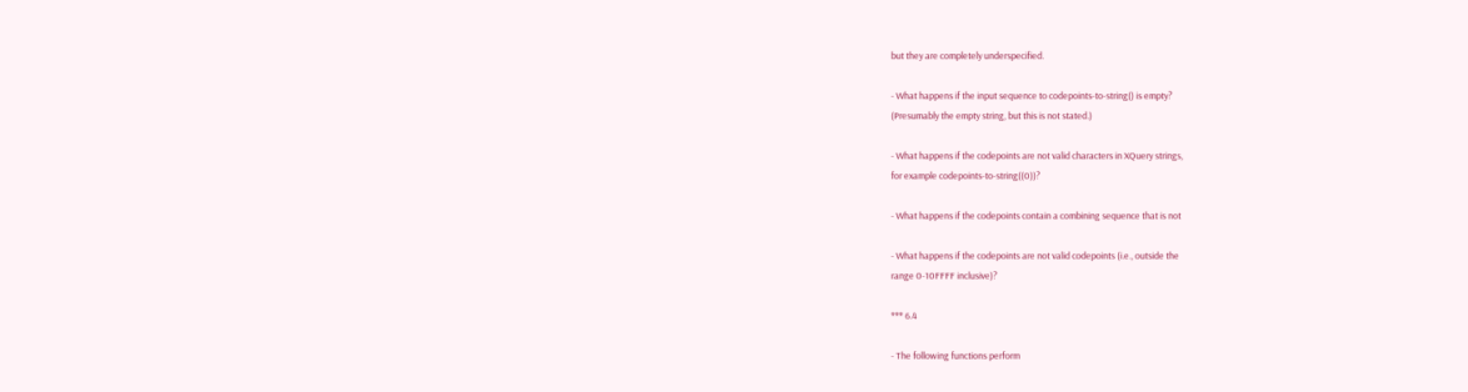but they are completely underspecified.

- What happens if the input sequence to codepoints-to-string() is empty?
(Presumably the empty string, but this is not stated.)

- What happens if the codepoints are not valid characters in XQuery strings,
for example codepoints-to-string((0))?

- What happens if the codepoints contain a combining sequence that is not

- What happens if the codepoints are not valid codepoints (i.e., outside the
range 0-10FFFF inclusive)?

*** 6.4

- The following functions perform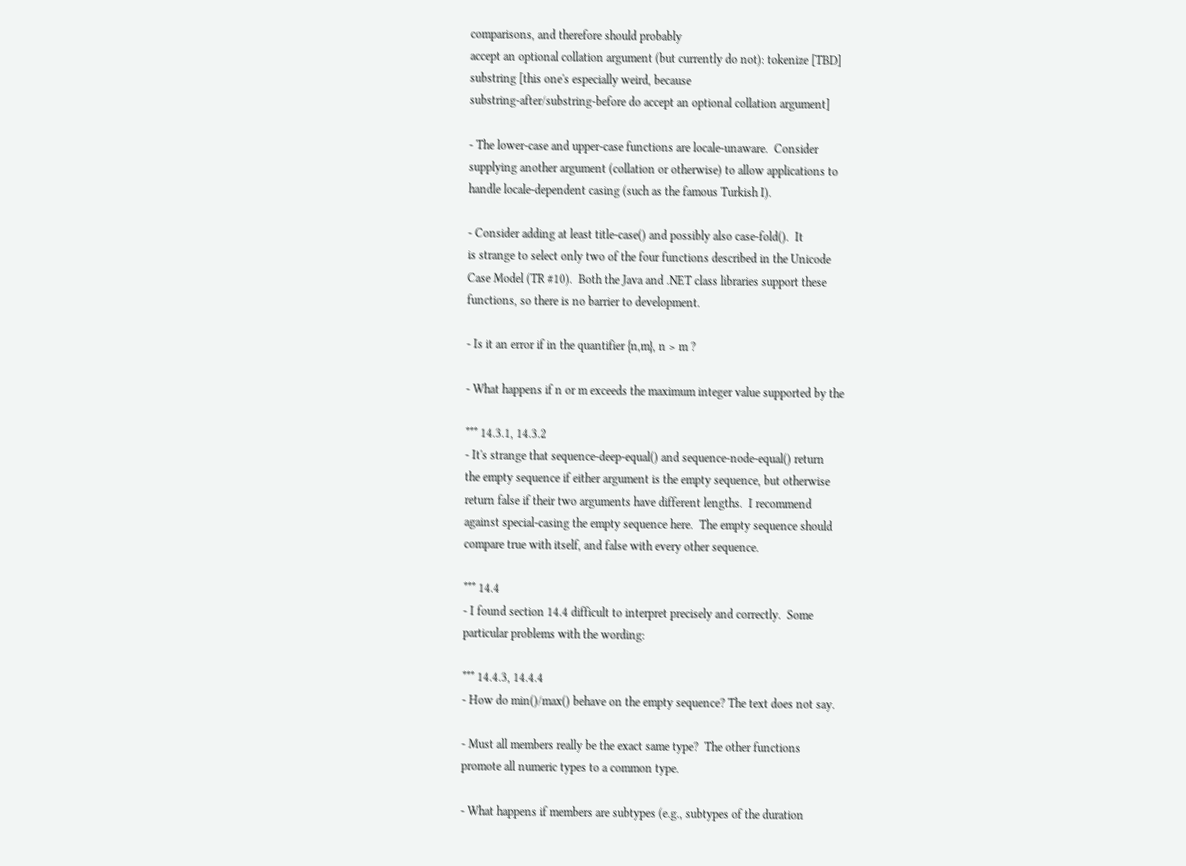comparisons, and therefore should probably
accept an optional collation argument (but currently do not): tokenize [TBD]
substring [this one's especially weird, because
substring-after/substring-before do accept an optional collation argument]

- The lower-case and upper-case functions are locale-unaware.  Consider
supplying another argument (collation or otherwise) to allow applications to
handle locale-dependent casing (such as the famous Turkish I).

- Consider adding at least title-case() and possibly also case-fold().  It
is strange to select only two of the four functions described in the Unicode
Case Model (TR #10).  Both the Java and .NET class libraries support these
functions, so there is no barrier to development.

- Is it an error if in the quantifier {n,m}, n > m ?

- What happens if n or m exceeds the maximum integer value supported by the

*** 14.3.1, 14.3.2
- It's strange that sequence-deep-equal() and sequence-node-equal() return
the empty sequence if either argument is the empty sequence, but otherwise
return false if their two arguments have different lengths.  I recommend
against special-casing the empty sequence here.  The empty sequence should
compare true with itself, and false with every other sequence.

*** 14.4
- I found section 14.4 difficult to interpret precisely and correctly.  Some
particular problems with the wording:

*** 14.4.3, 14.4.4
- How do min()/max() behave on the empty sequence? The text does not say.

- Must all members really be the exact same type?  The other functions
promote all numeric types to a common type.

- What happens if members are subtypes (e.g., subtypes of the duration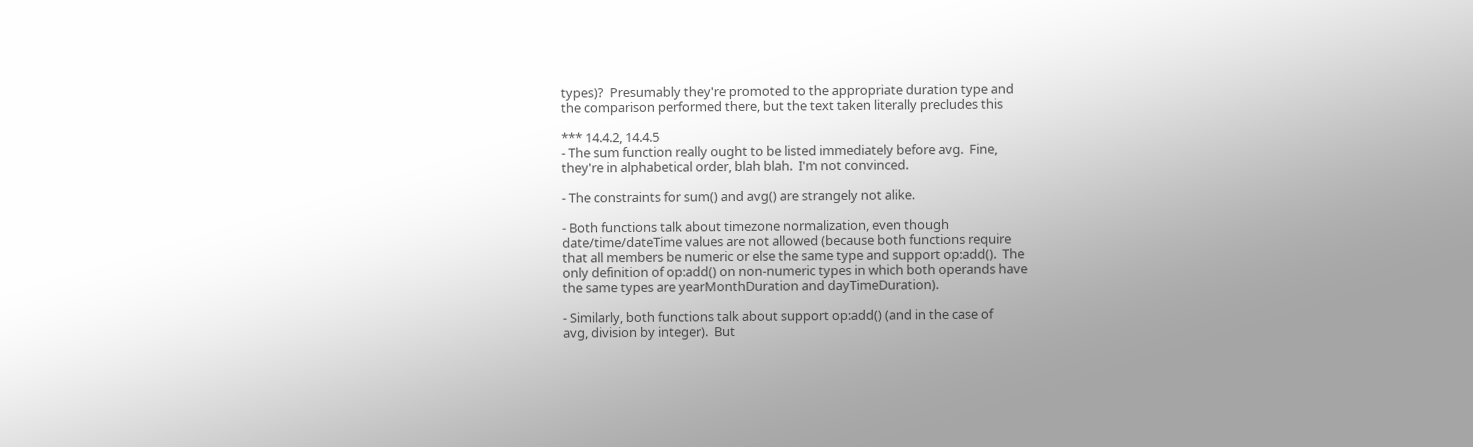types)?  Presumably they're promoted to the appropriate duration type and
the comparison performed there, but the text taken literally precludes this

*** 14.4.2, 14.4.5
- The sum function really ought to be listed immediately before avg.  Fine,
they're in alphabetical order, blah blah.  I'm not convinced.

- The constraints for sum() and avg() are strangely not alike.

- Both functions talk about timezone normalization, even though
date/time/dateTime values are not allowed (because both functions require
that all members be numeric or else the same type and support op:add().  The
only definition of op:add() on non-numeric types in which both operands have
the same types are yearMonthDuration and dayTimeDuration).

- Similarly, both functions talk about support op:add() (and in the case of
avg, division by integer).  But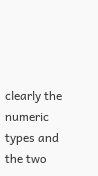clearly the numeric types and the two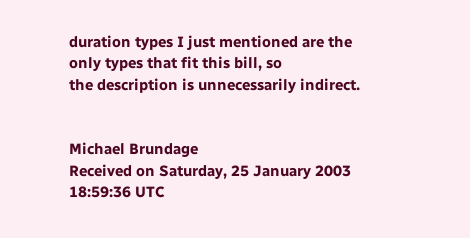duration types I just mentioned are the only types that fit this bill, so
the description is unnecessarily indirect.


Michael Brundage
Received on Saturday, 25 January 2003 18:59:36 UTC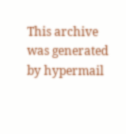This archive was generated by hypermail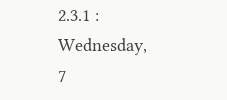2.3.1 : Wednesday, 7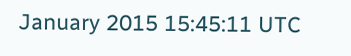January 2015 15:45:11 UTC